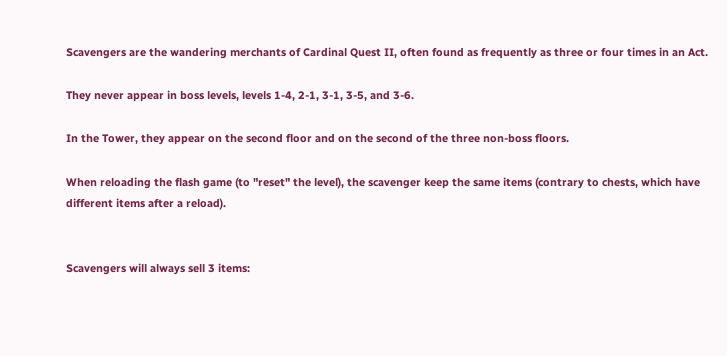Scavengers are the wandering merchants of Cardinal Quest II, often found as frequently as three or four times in an Act.

They never appear in boss levels, levels 1-4, 2-1, 3-1, 3-5, and 3-6.

In the Tower, they appear on the second floor and on the second of the three non-boss floors.

When reloading the flash game (to "reset" the level), the scavenger keep the same items (contrary to chests, which have different items after a reload).


Scavengers will always sell 3 items: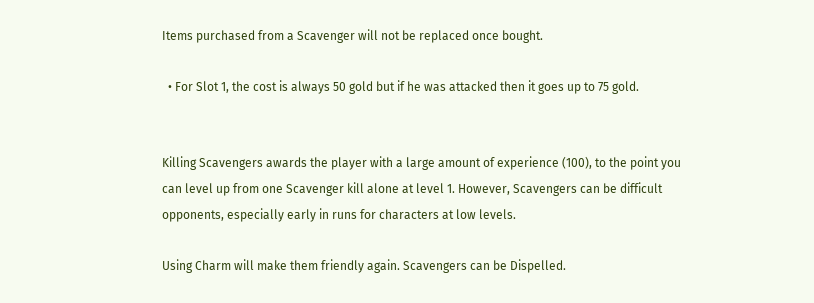Items purchased from a Scavenger will not be replaced once bought.

  • For Slot 1, the cost is always 50 gold but if he was attacked then it goes up to 75 gold.


Killing Scavengers awards the player with a large amount of experience (100), to the point you can level up from one Scavenger kill alone at level 1. However, Scavengers can be difficult opponents, especially early in runs for characters at low levels.

Using Charm will make them friendly again. Scavengers can be Dispelled.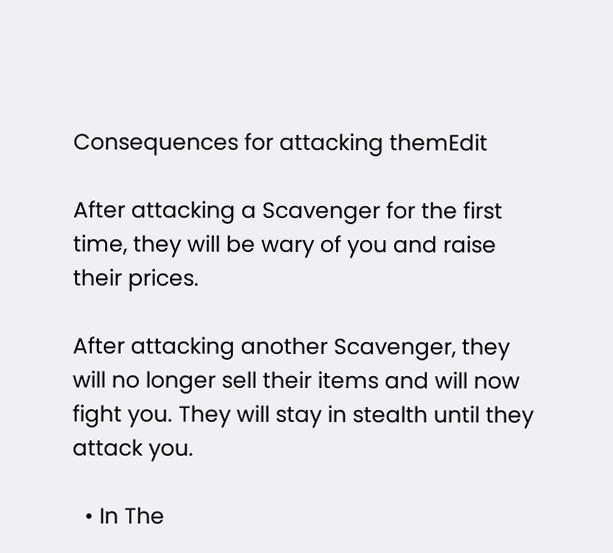Consequences for attacking themEdit

After attacking a Scavenger for the first time, they will be wary of you and raise their prices.

After attacking another Scavenger, they will no longer sell their items and will now fight you. They will stay in stealth until they attack you.

  • In The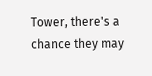Tower, there's a chance they may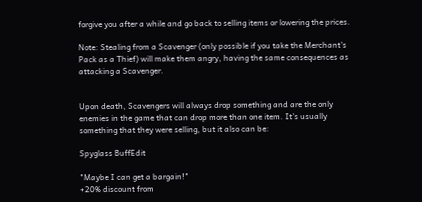forgive you after a while and go back to selling items or lowering the prices.

Note: Stealing from a Scavenger (only possible if you take the Merchant's Pack as a Thief) will make them angry, having the same consequences as attacking a Scavenger.


Upon death, Scavengers will always drop something and are the only enemies in the game that can drop more than one item. It's usually something that they were selling, but it also can be:

Spyglass BuffEdit

"Maybe I can get a bargain!"
+20% discount from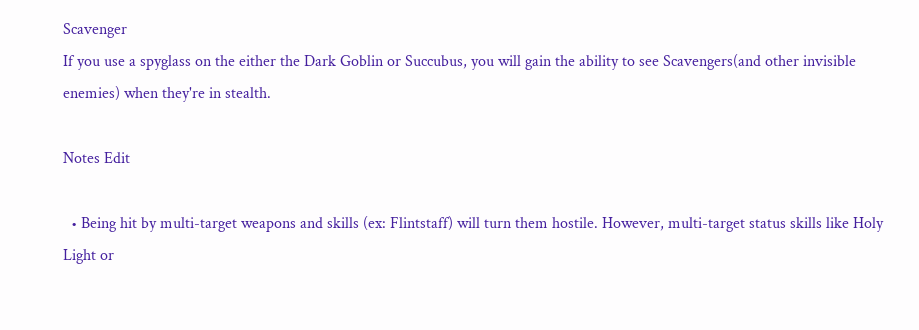Scavenger
If you use a spyglass on the either the Dark Goblin or Succubus, you will gain the ability to see Scavengers(and other invisible enemies) when they're in stealth.

Notes Edit

  • Being hit by multi-target weapons and skills (ex: Flintstaff) will turn them hostile. However, multi-target status skills like Holy Light or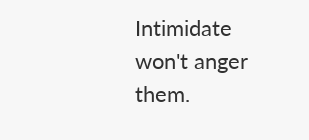Intimidate won't anger them.